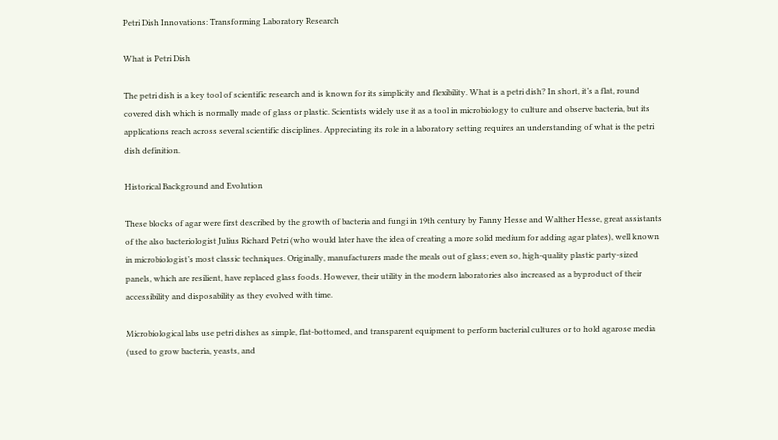Petri Dish Innovations: Transforming Laboratory Research

What is Petri Dish

The petri dish is a key tool of scientific research and is known for its simplicity and flexibility. What is a petri dish? In short, it’s a flat, round covered dish which is normally made of glass or plastic. Scientists widely use it as a tool in microbiology to culture and observe bacteria, but its applications reach across several scientific disciplines. Appreciating its role in a laboratory setting requires an understanding of what is the petri dish definition.

Historical Background and Evolution

These blocks of agar were first described by the growth of bacteria and fungi in 19th century by Fanny Hesse and Walther Hesse, great assistants of the also bacteriologist Julius Richard Petri (who would later have the idea of creating a more solid medium for adding agar plates), well known in microbiologist’s most classic techniques. Originally, manufacturers made the meals out of glass; even so, high-quality plastic party-sized panels, which are resilient, have replaced glass foods. However, their utility in the modern laboratories also increased as a byproduct of their accessibility and disposability as they evolved with time.

Microbiological labs use petri dishes as simple, flat-bottomed, and transparent equipment to perform bacterial cultures or to hold agarose media (used to grow bacteria, yeasts, and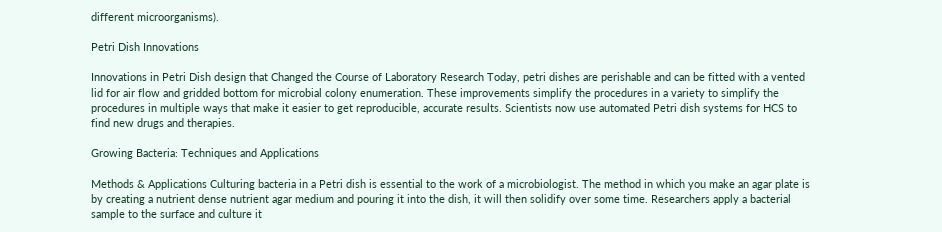different microorganisms).

Petri Dish Innovations

Innovations in Petri Dish design that Changed the Course of Laboratory Research Today, petri dishes are perishable and can be fitted with a vented lid for air flow and gridded bottom for microbial colony enumeration. These improvements simplify the procedures in a variety to simplify the procedures in multiple ways that make it easier to get reproducible, accurate results. Scientists now use automated Petri dish systems for HCS to find new drugs and therapies.

Growing Bacteria: Techniques and Applications

Methods & Applications Culturing bacteria in a Petri dish is essential to the work of a microbiologist. The method in which you make an agar plate is by creating a nutrient dense nutrient agar medium and pouring it into the dish, it will then solidify over some time. Researchers apply a bacterial sample to the surface and culture it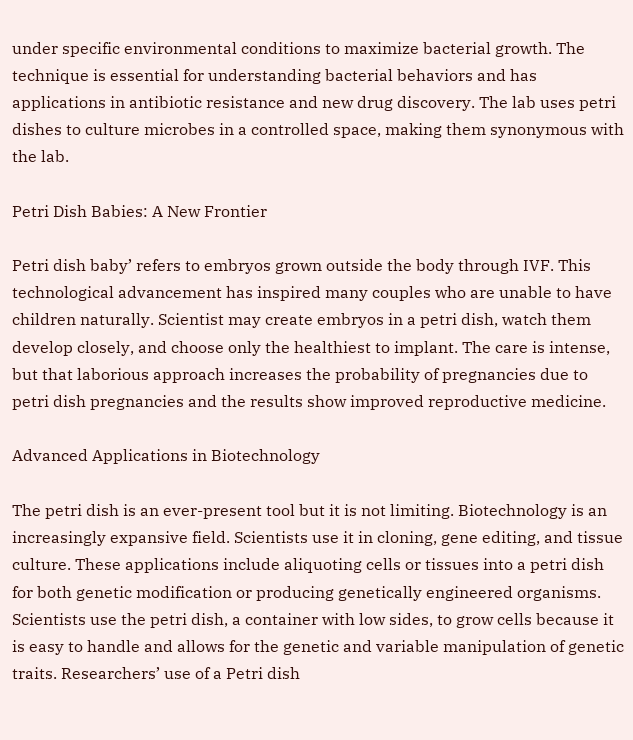under specific environmental conditions to maximize bacterial growth. The technique is essential for understanding bacterial behaviors and has applications in antibiotic resistance and new drug discovery. The lab uses petri dishes to culture microbes in a controlled space, making them synonymous with the lab.

Petri Dish Babies: A New Frontier

Petri dish baby’ refers to embryos grown outside the body through IVF. This technological advancement has inspired many couples who are unable to have children naturally. Scientist may create embryos in a petri dish, watch them develop closely, and choose only the healthiest to implant. The care is intense, but that laborious approach increases the probability of pregnancies due to petri dish pregnancies and the results show improved reproductive medicine.

Advanced Applications in Biotechnology

The petri dish is an ever-present tool but it is not limiting. Biotechnology is an increasingly expansive field. Scientists use it in cloning, gene editing, and tissue culture. These applications include aliquoting cells or tissues into a petri dish for both genetic modification or producing genetically engineered organisms. Scientists use the petri dish, a container with low sides, to grow cells because it is easy to handle and allows for the genetic and variable manipulation of genetic traits. Researchers’ use of a Petri dish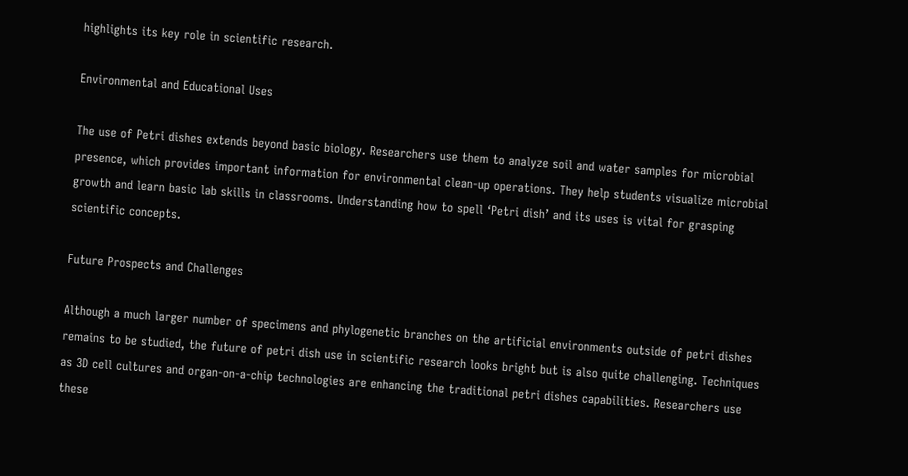highlights its key role in scientific research.

Environmental and Educational Uses

The use of Petri dishes extends beyond basic biology. Researchers use them to analyze soil and water samples for microbial presence, which provides important information for environmental clean-up operations. They help students visualize microbial growth and learn basic lab skills in classrooms. Understanding how to spell ‘Petri dish’ and its uses is vital for grasping scientific concepts.

Future Prospects and Challenges

Although a much larger number of specimens and phylogenetic branches on the artificial environments outside of petri dishes remains to be studied, the future of petri dish use in scientific research looks bright but is also quite challenging. Techniques as 3D cell cultures and organ-on-a-chip technologies are enhancing the traditional petri dishes capabilities. Researchers use these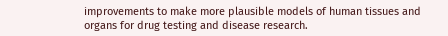improvements to make more plausible models of human tissues and organs for drug testing and disease research.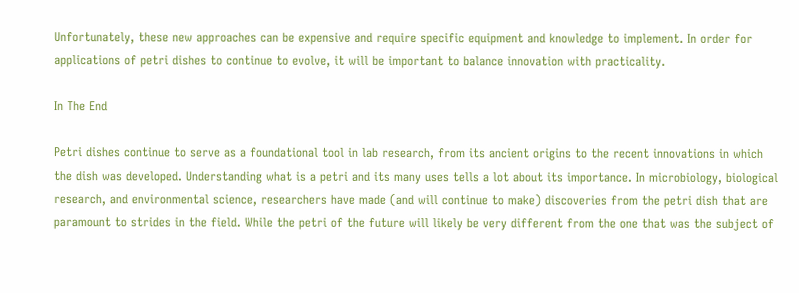Unfortunately, these new approaches can be expensive and require specific equipment and knowledge to implement. In order for applications of petri dishes to continue to evolve, it will be important to balance innovation with practicality.

In The End

Petri dishes continue to serve as a foundational tool in lab research, from its ancient origins to the recent innovations in which the dish was developed. Understanding what is a petri and its many uses tells a lot about its importance. In microbiology, biological research, and environmental science, researchers have made (and will continue to make) discoveries from the petri dish that are paramount to strides in the field. While the petri of the future will likely be very different from the one that was the subject of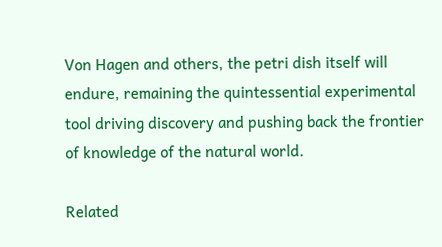Von Hagen and others, the petri dish itself will endure, remaining the quintessential experimental tool driving discovery and pushing back the frontier of knowledge of the natural world.

Related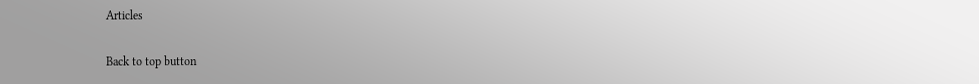Articles

Back to top button